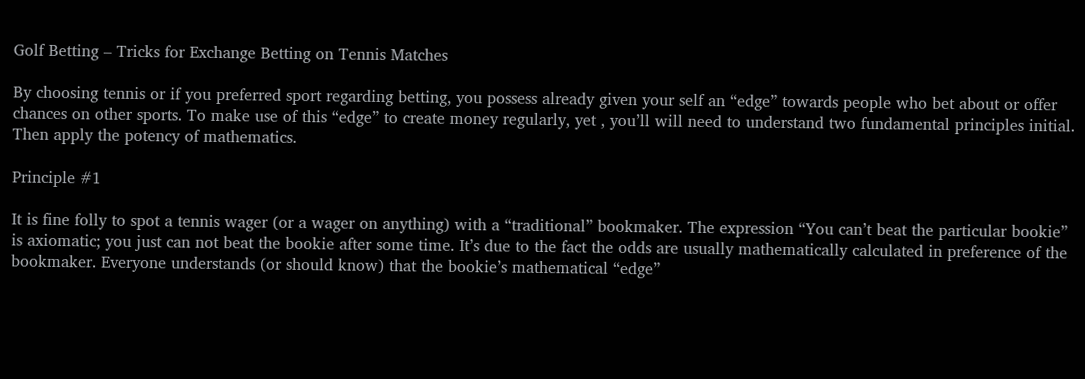Golf Betting – Tricks for Exchange Betting on Tennis Matches

By choosing tennis or if you preferred sport regarding betting, you possess already given your self an “edge” towards people who bet about or offer chances on other sports. To make use of this “edge” to create money regularly, yet , you’ll will need to understand two fundamental principles initial. Then apply the potency of mathematics.

Principle #1

It is fine folly to spot a tennis wager (or a wager on anything) with a “traditional” bookmaker. The expression “You can’t beat the particular bookie” is axiomatic; you just can not beat the bookie after some time. It’s due to the fact the odds are usually mathematically calculated in preference of the bookmaker. Everyone understands (or should know) that the bookie’s mathematical “edge”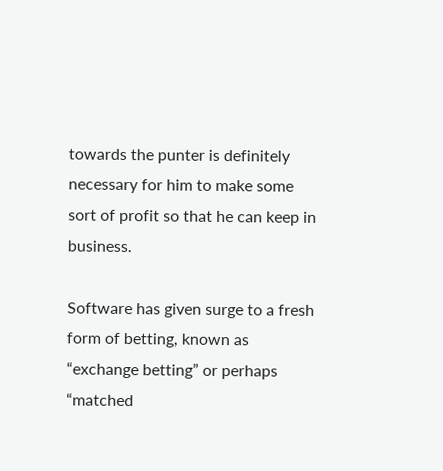towards the punter is definitely necessary for him to make some sort of profit so that he can keep in business.

Software has given surge to a fresh form of betting, known as “exchange betting” or perhaps “matched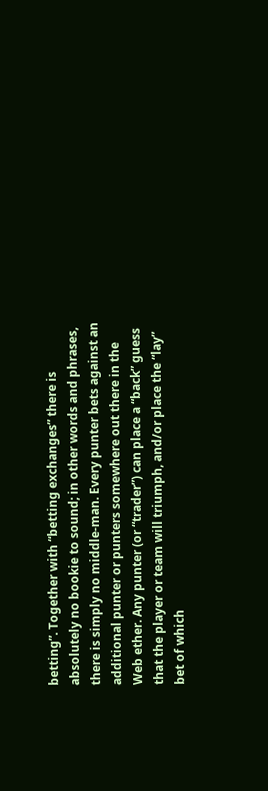betting”. Together with “betting exchanges” there is absolutely no bookie to sound; in other words and phrases, there is simply no middle-man. Every punter bets against an additional punter or punters somewhere out there in the Web ether. Any punter (or “trader”) can place a “back” guess that the player or team will triumph, and/or place the “lay” bet of which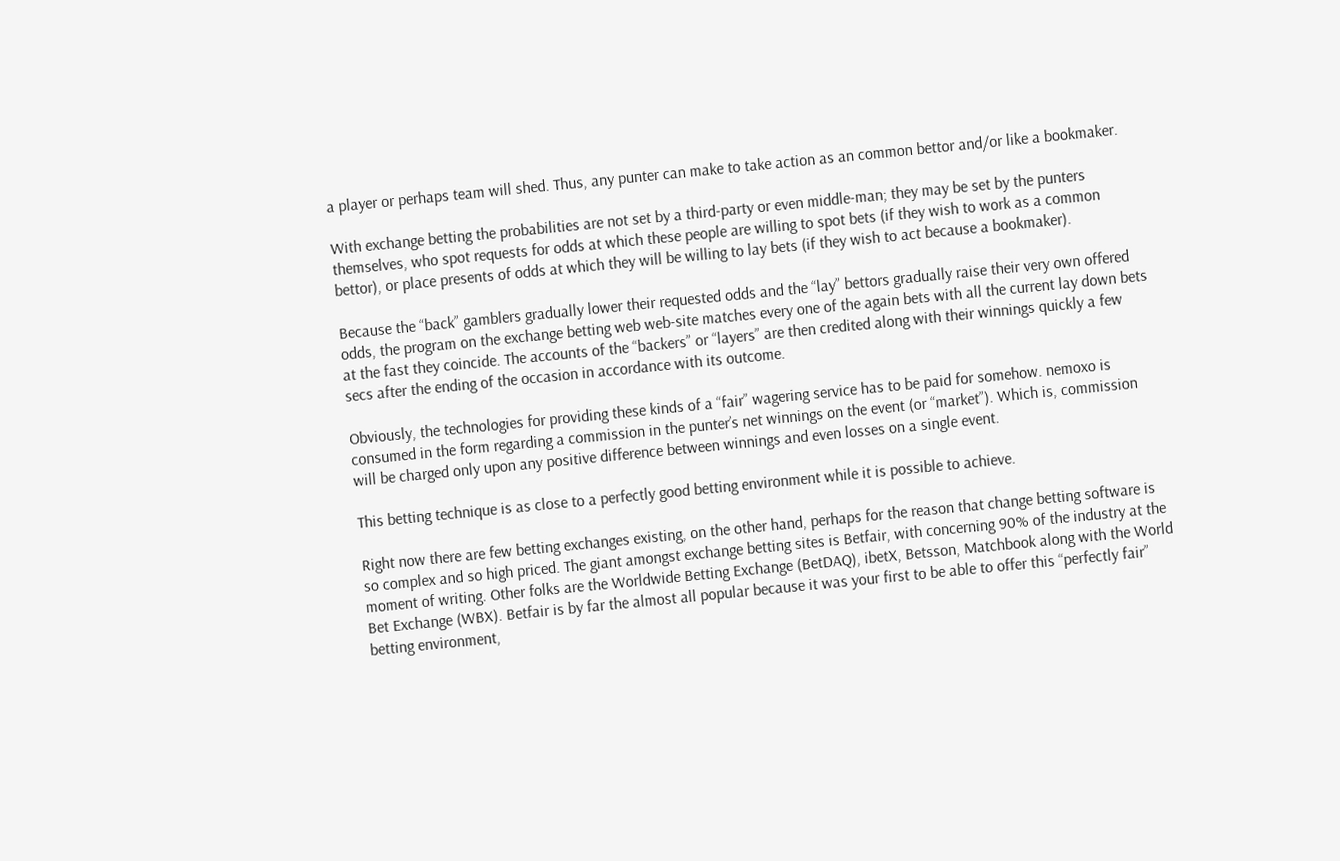a player or perhaps team will shed. Thus, any punter can make to take action as an common bettor and/or like a bookmaker.

With exchange betting the probabilities are not set by a third-party or even middle-man; they may be set by the punters themselves, who spot requests for odds at which these people are willing to spot bets (if they wish to work as a common bettor), or place presents of odds at which they will be willing to lay bets (if they wish to act because a bookmaker).

Because the “back” gamblers gradually lower their requested odds and the “lay” bettors gradually raise their very own offered odds, the program on the exchange betting web web-site matches every one of the again bets with all the current lay down bets at the fast they coincide. The accounts of the “backers” or “layers” are then credited along with their winnings quickly a few secs after the ending of the occasion in accordance with its outcome.

Obviously, the technologies for providing these kinds of a “fair” wagering service has to be paid for somehow. nemoxo is consumed in the form regarding a commission in the punter’s net winnings on the event (or “market”). Which is, commission will be charged only upon any positive difference between winnings and even losses on a single event.

This betting technique is as close to a perfectly good betting environment while it is possible to achieve.

Right now there are few betting exchanges existing, on the other hand, perhaps for the reason that change betting software is so complex and so high priced. The giant amongst exchange betting sites is Betfair, with concerning 90% of the industry at the moment of writing. Other folks are the Worldwide Betting Exchange (BetDAQ), ibetX, Betsson, Matchbook along with the World Bet Exchange (WBX). Betfair is by far the almost all popular because it was your first to be able to offer this “perfectly fair” betting environment,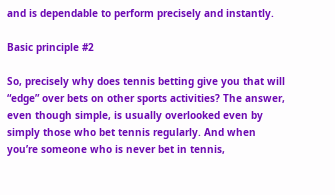and is dependable to perform precisely and instantly.

Basic principle #2

So, precisely why does tennis betting give you that will “edge” over bets on other sports activities? The answer, even though simple, is usually overlooked even by simply those who bet tennis regularly. And when you’re someone who is never bet in tennis,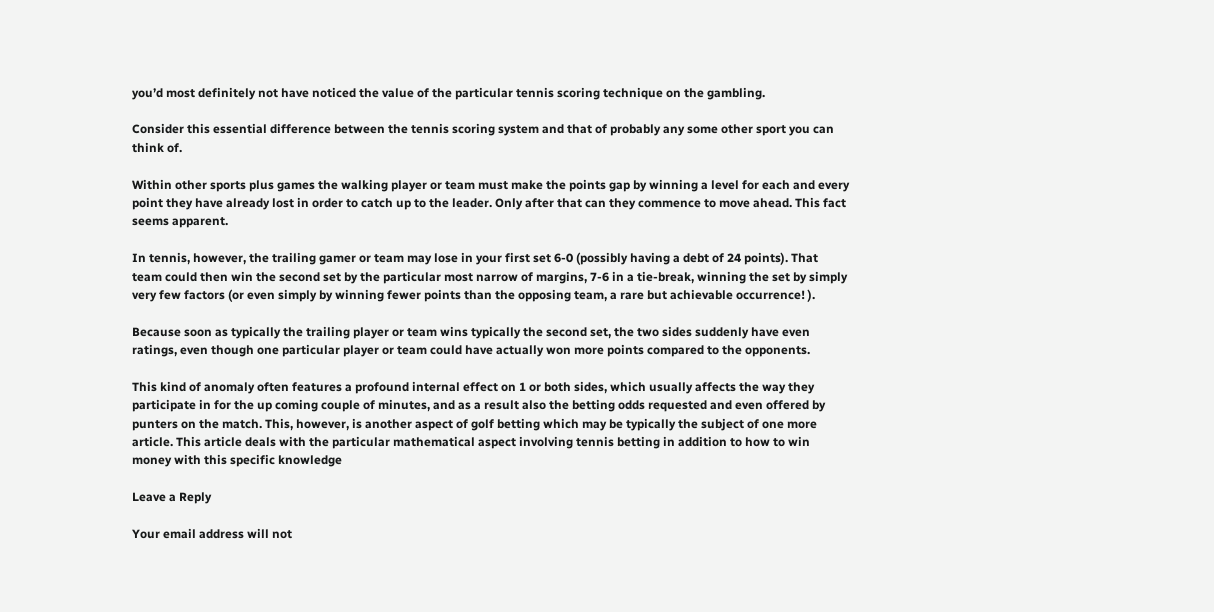you’d most definitely not have noticed the value of the particular tennis scoring technique on the gambling.

Consider this essential difference between the tennis scoring system and that of probably any some other sport you can think of.

Within other sports plus games the walking player or team must make the points gap by winning a level for each and every point they have already lost in order to catch up to the leader. Only after that can they commence to move ahead. This fact seems apparent.

In tennis, however, the trailing gamer or team may lose in your first set 6-0 (possibly having a debt of 24 points). That team could then win the second set by the particular most narrow of margins, 7-6 in a tie-break, winning the set by simply very few factors (or even simply by winning fewer points than the opposing team, a rare but achievable occurrence! ).

Because soon as typically the trailing player or team wins typically the second set, the two sides suddenly have even ratings, even though one particular player or team could have actually won more points compared to the opponents.

This kind of anomaly often features a profound internal effect on 1 or both sides, which usually affects the way they participate in for the up coming couple of minutes, and as a result also the betting odds requested and even offered by punters on the match. This, however, is another aspect of golf betting which may be typically the subject of one more article. This article deals with the particular mathematical aspect involving tennis betting in addition to how to win money with this specific knowledge

Leave a Reply

Your email address will not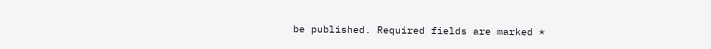be published. Required fields are marked *